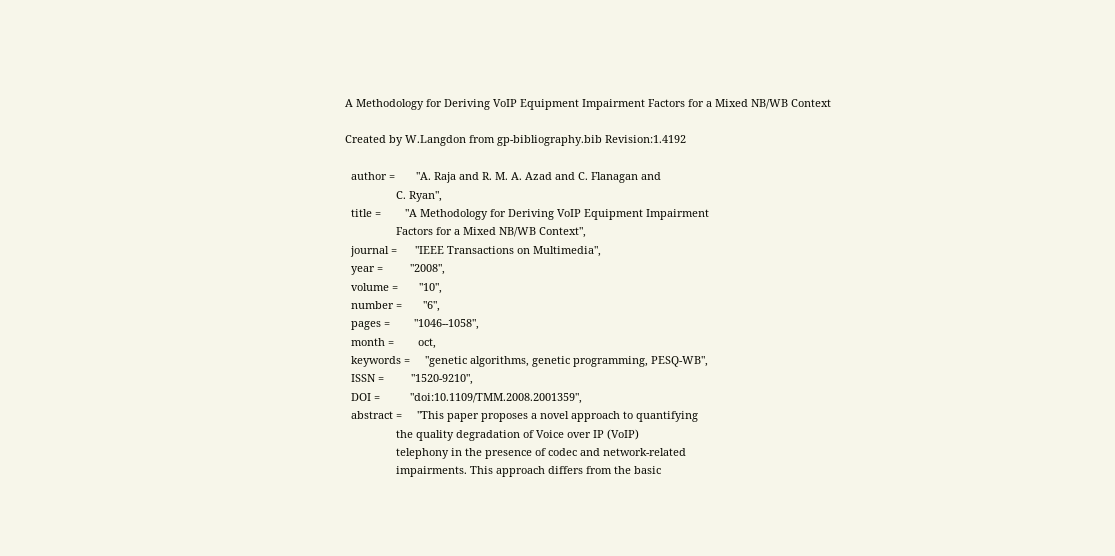A Methodology for Deriving VoIP Equipment Impairment Factors for a Mixed NB/WB Context

Created by W.Langdon from gp-bibliography.bib Revision:1.4192

  author =       "A. Raja and R. M. A. Azad and C. Flanagan and
                 C. Ryan",
  title =        "A Methodology for Deriving VoIP Equipment Impairment
                 Factors for a Mixed NB/WB Context",
  journal =      "IEEE Transactions on Multimedia",
  year =         "2008",
  volume =       "10",
  number =       "6",
  pages =        "1046--1058",
  month =        oct,
  keywords =     "genetic algorithms, genetic programming, PESQ-WB",
  ISSN =         "1520-9210",
  DOI =          "doi:10.1109/TMM.2008.2001359",
  abstract =     "This paper proposes a novel approach to quantifying
                 the quality degradation of Voice over IP (VoIP)
                 telephony in the presence of codec and network-related
                 impairments. This approach differs from the basic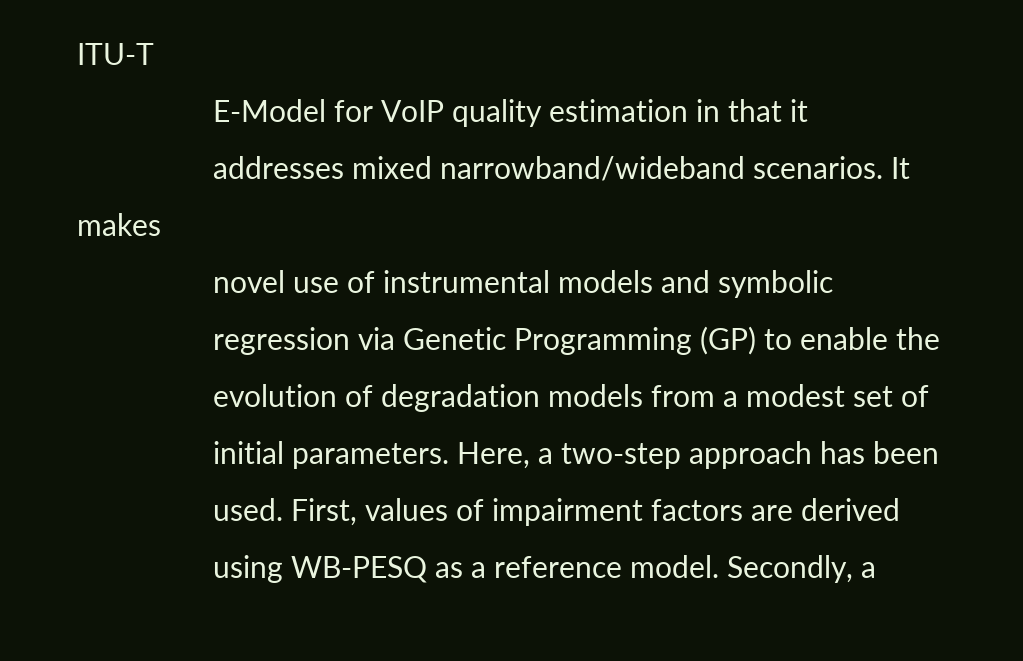ITU-T
                 E-Model for VoIP quality estimation in that it
                 addresses mixed narrowband/wideband scenarios. It makes
                 novel use of instrumental models and symbolic
                 regression via Genetic Programming (GP) to enable the
                 evolution of degradation models from a modest set of
                 initial parameters. Here, a two-step approach has been
                 used. First, values of impairment factors are derived
                 using WB-PESQ as a reference model. Secondly, a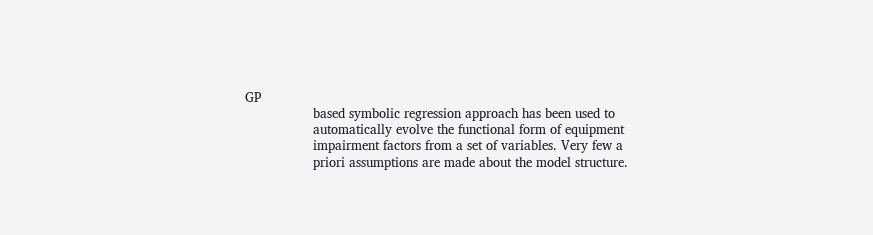GP
                 based symbolic regression approach has been used to
                 automatically evolve the functional form of equipment
                 impairment factors from a set of variables. Very few a
                 priori assumptions are made about the model structure.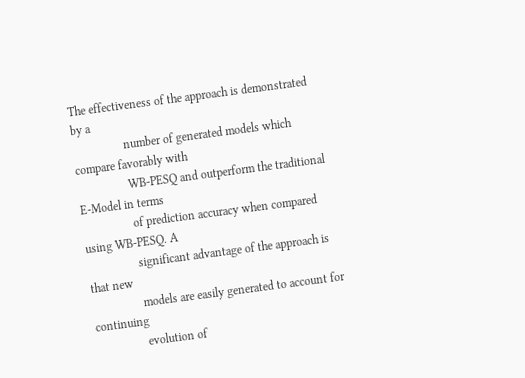The effectiveness of the approach is demonstrated by a
                 number of generated models which compare favorably with
                 WB-PESQ and outperform the traditional E-Model in terms
                 of prediction accuracy when compared using WB-PESQ. A
                 significant advantage of the approach is that new
                 models are easily generated to account for continuing
                 evolution of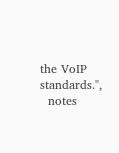the VoIP standards.",
  notes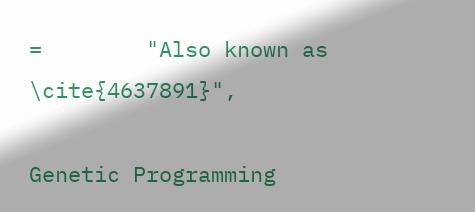=        "Also known as \cite{4637891}",

Genetic Programming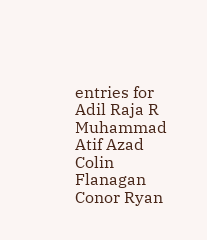entries for Adil Raja R Muhammad Atif Azad Colin Flanagan Conor Ryan